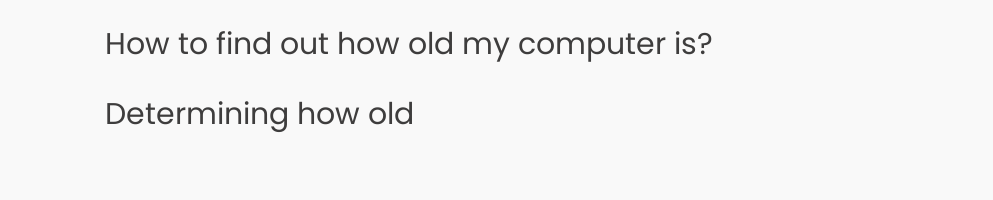How to find out how old my computer is?

Determining how old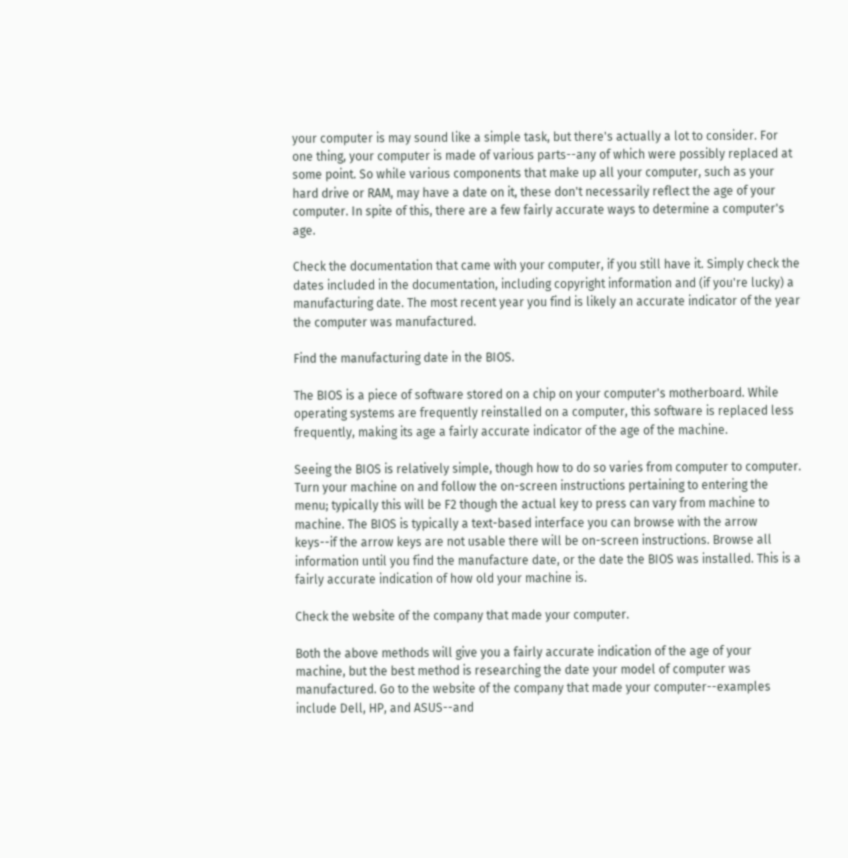your computer is may sound like a simple task, but there's actually a lot to consider. For one thing, your computer is made of various parts--any of which were possibly replaced at some point. So while various components that make up all your computer, such as your hard drive or RAM, may have a date on it, these don't necessarily reflect the age of your computer. In spite of this, there are a few fairly accurate ways to determine a computer's age.

Check the documentation that came with your computer, if you still have it. Simply check the dates included in the documentation, including copyright information and (if you're lucky) a manufacturing date. The most recent year you find is likely an accurate indicator of the year the computer was manufactured.

Find the manufacturing date in the BIOS.

The BIOS is a piece of software stored on a chip on your computer's motherboard. While operating systems are frequently reinstalled on a computer, this software is replaced less frequently, making its age a fairly accurate indicator of the age of the machine.

Seeing the BIOS is relatively simple, though how to do so varies from computer to computer. Turn your machine on and follow the on-screen instructions pertaining to entering the menu; typically this will be F2 though the actual key to press can vary from machine to machine. The BIOS is typically a text-based interface you can browse with the arrow keys--if the arrow keys are not usable there will be on-screen instructions. Browse all information until you find the manufacture date, or the date the BIOS was installed. This is a fairly accurate indication of how old your machine is.

Check the website of the company that made your computer.

Both the above methods will give you a fairly accurate indication of the age of your machine, but the best method is researching the date your model of computer was manufactured. Go to the website of the company that made your computer--examples include Dell, HP, and ASUS--and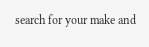search for your make and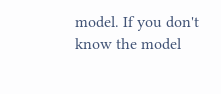model. If you don't know the model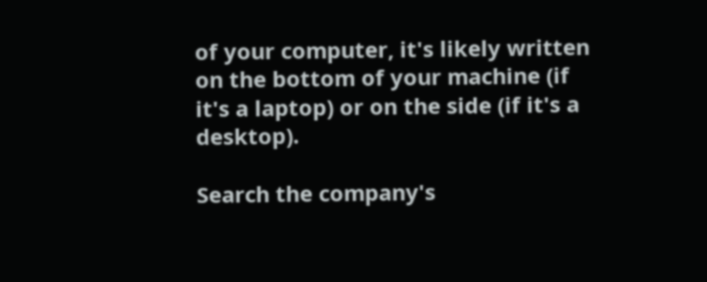of your computer, it's likely written on the bottom of your machine (if it's a laptop) or on the side (if it's a desktop).

Search the company's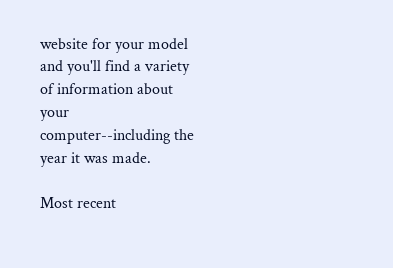website for your model and you'll find a variety of information about your computer--including the year it was made.

Most recent